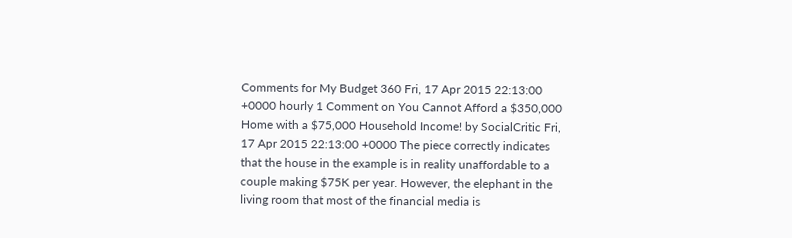Comments for My Budget 360 Fri, 17 Apr 2015 22:13:00 +0000 hourly 1 Comment on You Cannot Afford a $350,000 Home with a $75,000 Household Income! by SocialCritic Fri, 17 Apr 2015 22:13:00 +0000 The piece correctly indicates that the house in the example is in reality unaffordable to a couple making $75K per year. However, the elephant in the living room that most of the financial media is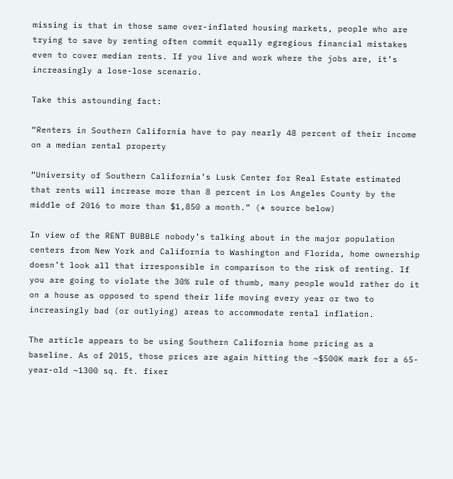missing is that in those same over-inflated housing markets, people who are trying to save by renting often commit equally egregious financial mistakes even to cover median rents. If you live and work where the jobs are, it’s increasingly a lose-lose scenario.

Take this astounding fact:

“Renters in Southern California have to pay nearly 48 percent of their income on a median rental property

“University of Southern California’s Lusk Center for Real Estate estimated that rents will increase more than 8 percent in Los Angeles County by the middle of 2016 to more than $1,850 a month.” (* source below)

In view of the RENT BUBBLE nobody’s talking about in the major population centers from New York and California to Washington and Florida, home ownership doesn’t look all that irresponsible in comparison to the risk of renting. If you are going to violate the 30% rule of thumb, many people would rather do it on a house as opposed to spend their life moving every year or two to increasingly bad (or outlying) areas to accommodate rental inflation.

The article appears to be using Southern California home pricing as a baseline. As of 2015, those prices are again hitting the ~$500K mark for a 65-year-old ~1300 sq. ft. fixer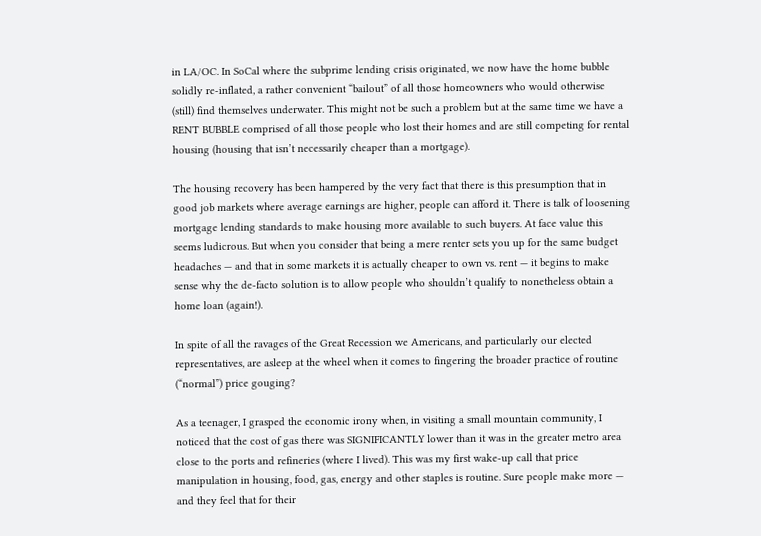in LA/OC. In SoCal where the subprime lending crisis originated, we now have the home bubble solidly re-inflated, a rather convenient “bailout” of all those homeowners who would otherwise (still) find themselves underwater. This might not be such a problem but at the same time we have a RENT BUBBLE comprised of all those people who lost their homes and are still competing for rental housing (housing that isn’t necessarily cheaper than a mortgage).

The housing recovery has been hampered by the very fact that there is this presumption that in good job markets where average earnings are higher, people can afford it. There is talk of loosening mortgage lending standards to make housing more available to such buyers. At face value this seems ludicrous. But when you consider that being a mere renter sets you up for the same budget headaches — and that in some markets it is actually cheaper to own vs. rent — it begins to make sense why the de-facto solution is to allow people who shouldn’t qualify to nonetheless obtain a home loan (again!).

In spite of all the ravages of the Great Recession we Americans, and particularly our elected representatives, are asleep at the wheel when it comes to fingering the broader practice of routine (“normal”) price gouging?

As a teenager, I grasped the economic irony when, in visiting a small mountain community, I noticed that the cost of gas there was SIGNIFICANTLY lower than it was in the greater metro area close to the ports and refineries (where I lived). This was my first wake-up call that price manipulation in housing, food, gas, energy and other staples is routine. Sure people make more — and they feel that for their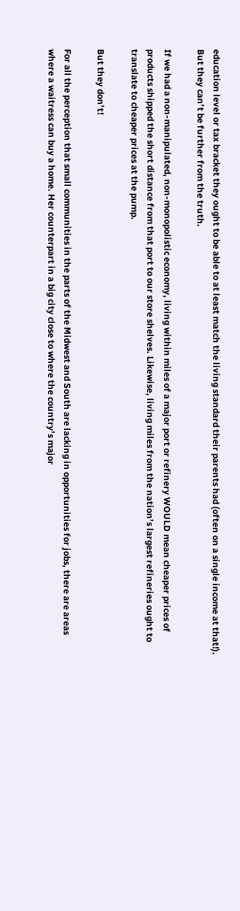education level or tax bracket they ought to be able to at least match the living standard their parents had (often on a single income at that!). But they can’t be further from the truth.

If we had a non-manipulated, non-monopolistic economy, living within miles of a major port or refinery WOULD mean cheaper prices of products shipped the short distance from that port to our store shelves. Likewise, living miles from the nation’s largest refineries ought to translate to cheaper prices at the pump.

But they don’t!

For all the perception that small communities in the parts of the Midwest and South are lacking in opportunities for jobs, there are areas where a waitress can buy a home. Her counterpart in a big city close to where the country’s major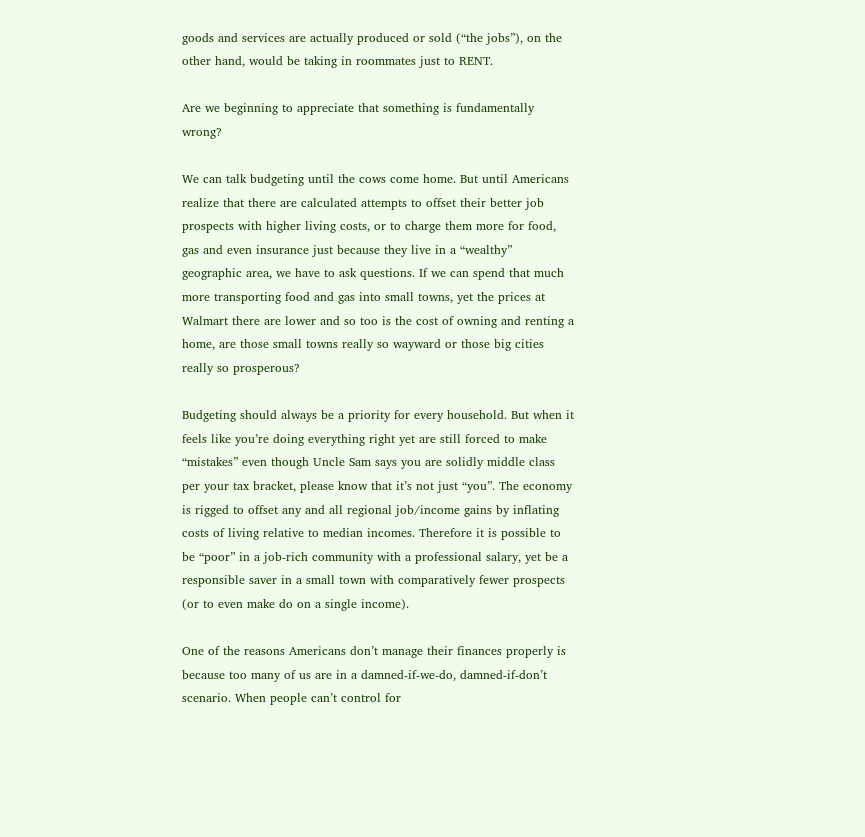goods and services are actually produced or sold (“the jobs”), on the other hand, would be taking in roommates just to RENT.

Are we beginning to appreciate that something is fundamentally wrong?

We can talk budgeting until the cows come home. But until Americans realize that there are calculated attempts to offset their better job prospects with higher living costs, or to charge them more for food, gas and even insurance just because they live in a “wealthy” geographic area, we have to ask questions. If we can spend that much more transporting food and gas into small towns, yet the prices at Walmart there are lower and so too is the cost of owning and renting a home, are those small towns really so wayward or those big cities really so prosperous?

Budgeting should always be a priority for every household. But when it feels like you’re doing everything right yet are still forced to make “mistakes” even though Uncle Sam says you are solidly middle class per your tax bracket, please know that it’s not just “you”. The economy is rigged to offset any and all regional job/income gains by inflating costs of living relative to median incomes. Therefore it is possible to be “poor” in a job-rich community with a professional salary, yet be a responsible saver in a small town with comparatively fewer prospects (or to even make do on a single income).

One of the reasons Americans don’t manage their finances properly is because too many of us are in a damned-if-we-do, damned-if-don’t scenario. When people can’t control for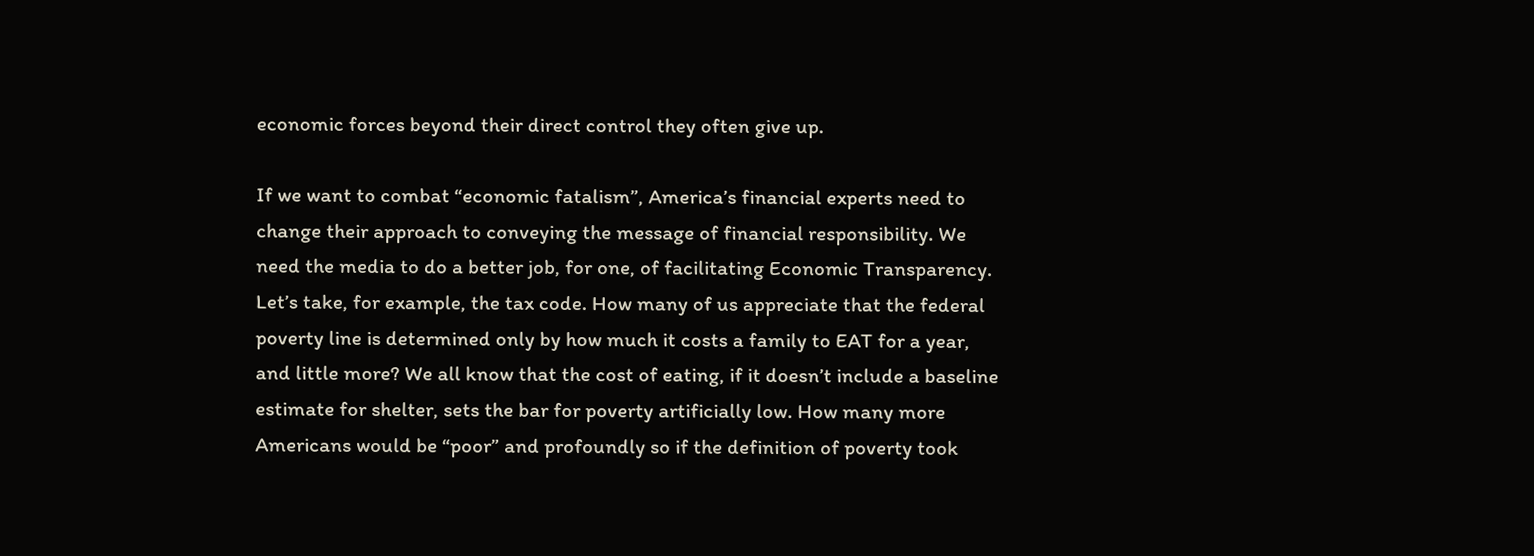economic forces beyond their direct control they often give up.

If we want to combat “economic fatalism”, America’s financial experts need to change their approach to conveying the message of financial responsibility. We need the media to do a better job, for one, of facilitating Economic Transparency. Let’s take, for example, the tax code. How many of us appreciate that the federal poverty line is determined only by how much it costs a family to EAT for a year, and little more? We all know that the cost of eating, if it doesn’t include a baseline estimate for shelter, sets the bar for poverty artificially low. How many more Americans would be “poor” and profoundly so if the definition of poverty took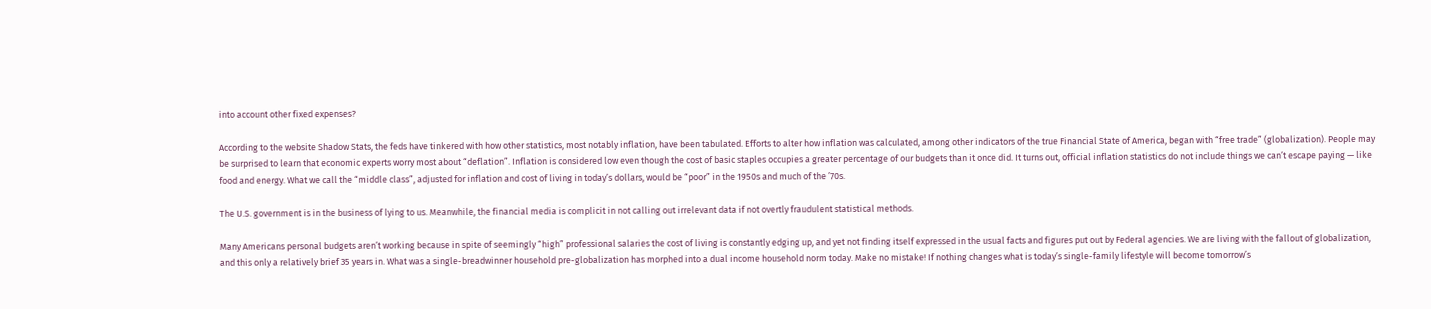into account other fixed expenses?

According to the website Shadow Stats, the feds have tinkered with how other statistics, most notably inflation, have been tabulated. Efforts to alter how inflation was calculated, among other indicators of the true Financial State of America, began with “free trade” (globalization). People may be surprised to learn that economic experts worry most about “deflation”. Inflation is considered low even though the cost of basic staples occupies a greater percentage of our budgets than it once did. It turns out, official inflation statistics do not include things we can’t escape paying — like food and energy. What we call the “middle class”, adjusted for inflation and cost of living in today’s dollars, would be “poor” in the 1950s and much of the ’70s.

The U.S. government is in the business of lying to us. Meanwhile, the financial media is complicit in not calling out irrelevant data if not overtly fraudulent statistical methods.

Many Americans personal budgets aren’t working because in spite of seemingly “high” professional salaries the cost of living is constantly edging up, and yet not finding itself expressed in the usual facts and figures put out by Federal agencies. We are living with the fallout of globalization, and this only a relatively brief 35 years in. What was a single-breadwinner household pre-globalization has morphed into a dual income household norm today. Make no mistake! If nothing changes what is today’s single-family lifestyle will become tomorrow’s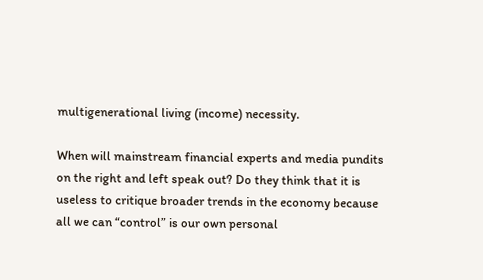multigenerational living (income) necessity.

When will mainstream financial experts and media pundits on the right and left speak out? Do they think that it is useless to critique broader trends in the economy because all we can “control” is our own personal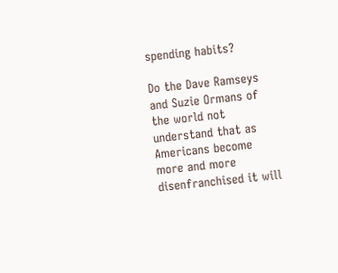spending habits?

Do the Dave Ramseys and Suzie Ormans of the world not understand that as Americans become more and more disenfranchised it will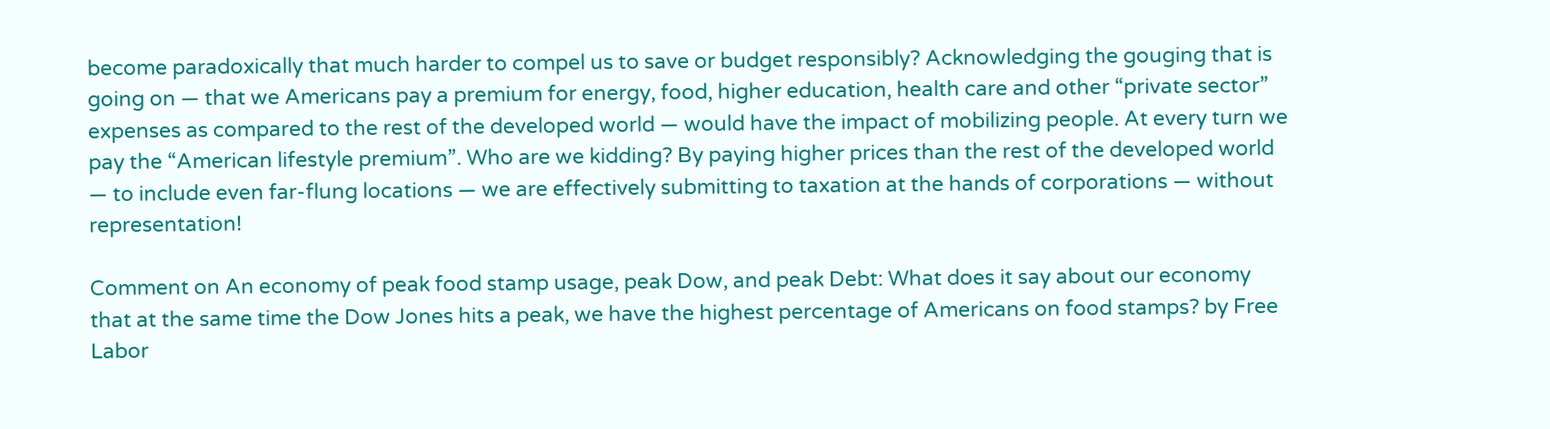become paradoxically that much harder to compel us to save or budget responsibly? Acknowledging the gouging that is going on — that we Americans pay a premium for energy, food, higher education, health care and other “private sector” expenses as compared to the rest of the developed world — would have the impact of mobilizing people. At every turn we pay the “American lifestyle premium”. Who are we kidding? By paying higher prices than the rest of the developed world — to include even far-flung locations — we are effectively submitting to taxation at the hands of corporations — without representation!

Comment on An economy of peak food stamp usage, peak Dow, and peak Debt: What does it say about our economy that at the same time the Dow Jones hits a peak, we have the highest percentage of Americans on food stamps? by Free Labor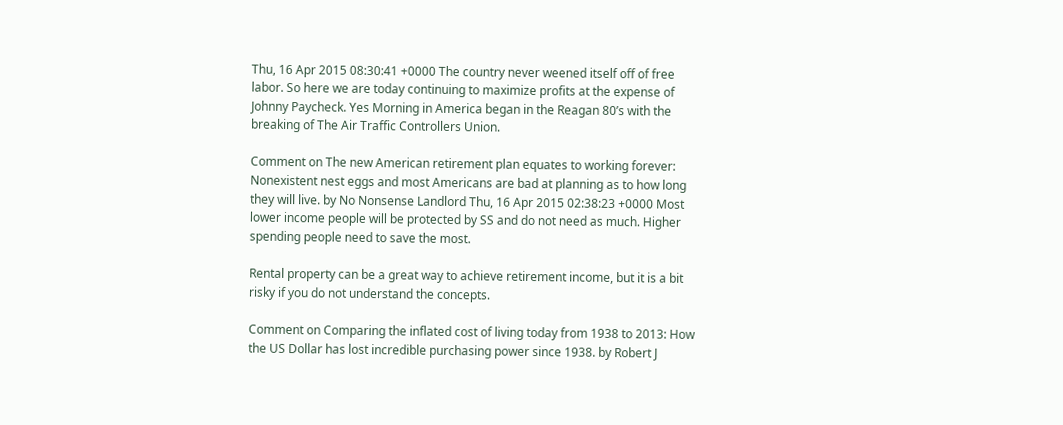Thu, 16 Apr 2015 08:30:41 +0000 The country never weened itself off of free labor. So here we are today continuing to maximize profits at the expense of Johnny Paycheck. Yes Morning in America began in the Reagan 80’s with the breaking of The Air Traffic Controllers Union.

Comment on The new American retirement plan equates to working forever: Nonexistent nest eggs and most Americans are bad at planning as to how long they will live. by No Nonsense Landlord Thu, 16 Apr 2015 02:38:23 +0000 Most lower income people will be protected by SS and do not need as much. Higher spending people need to save the most.

Rental property can be a great way to achieve retirement income, but it is a bit risky if you do not understand the concepts.

Comment on Comparing the inflated cost of living today from 1938 to 2013: How the US Dollar has lost incredible purchasing power since 1938. by Robert J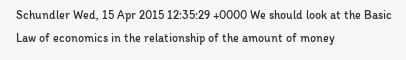Schundler Wed, 15 Apr 2015 12:35:29 +0000 We should look at the Basic Law of economics in the relationship of the amount of money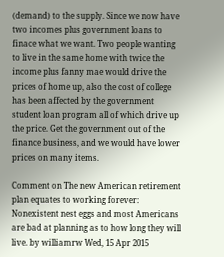(demand) to the supply. Since we now have two incomes plus government loans to finace what we want. Two people wanting to live in the same home with twice the income plus fanny mae would drive the prices of home up, also the cost of college has been affected by the government student loan program all of which drive up the price. Get the government out of the finance business, and we would have lower prices on many items.

Comment on The new American retirement plan equates to working forever: Nonexistent nest eggs and most Americans are bad at planning as to how long they will live. by williamrw Wed, 15 Apr 2015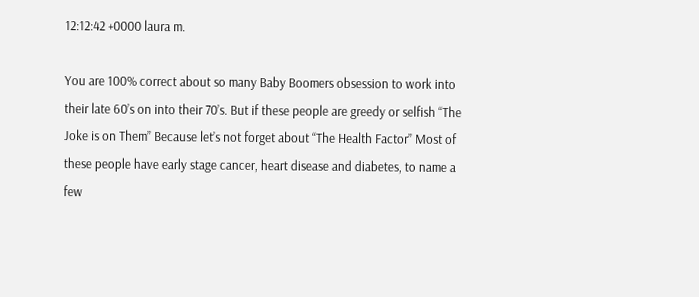12:12:42 +0000 laura m.

You are 100% correct about so many Baby Boomers obsession to work into their late 60’s on into their 70’s. But if these people are greedy or selfish “The Joke is on Them” Because let’s not forget about “The Health Factor” Most of these people have early stage cancer, heart disease and diabetes, to name a few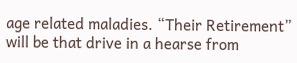age related maladies. “Their Retirement” will be that drive in a hearse from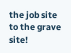the job site to the grave site!